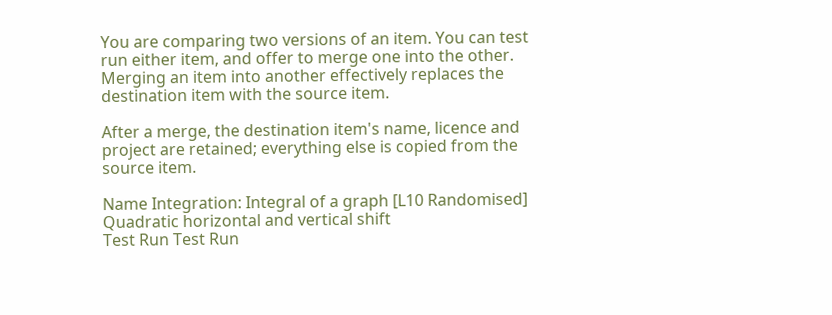You are comparing two versions of an item. You can test run either item, and offer to merge one into the other. Merging an item into another effectively replaces the destination item with the source item.

After a merge, the destination item's name, licence and project are retained; everything else is copied from the source item.

Name Integration: Integral of a graph [L10 Randomised] Quadratic horizontal and vertical shift
Test Run Test Run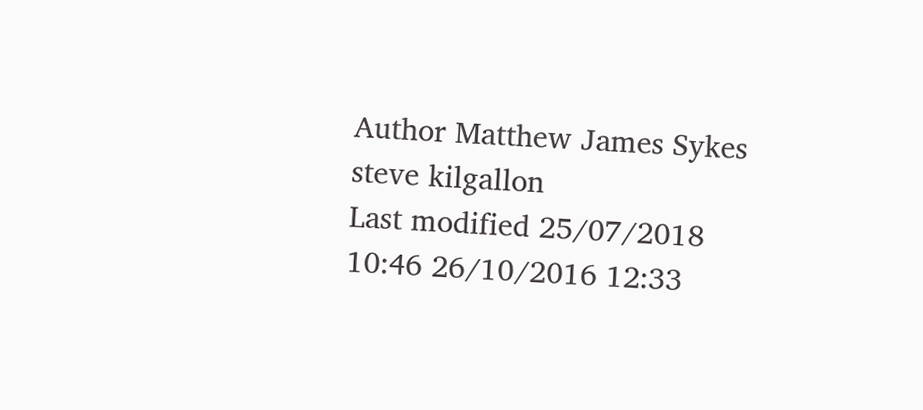Author Matthew James Sykes steve kilgallon
Last modified 25/07/2018 10:46 26/10/2016 12:33